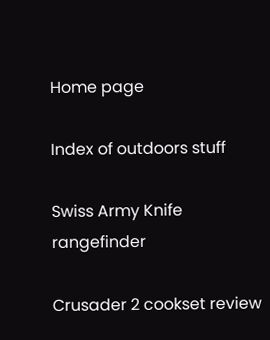Home page

Index of outdoors stuff

Swiss Army Knife rangefinder

Crusader 2 cookset review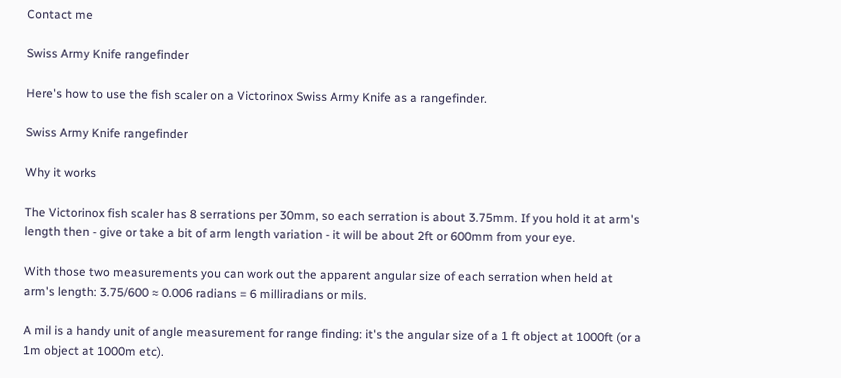Contact me

Swiss Army Knife rangefinder

Here's how to use the fish scaler on a Victorinox Swiss Army Knife as a rangefinder.

Swiss Army Knife rangefinder

Why it works

The Victorinox fish scaler has 8 serrations per 30mm, so each serration is about 3.75mm. If you hold it at arm's length then - give or take a bit of arm length variation - it will be about 2ft or 600mm from your eye.

With those two measurements you can work out the apparent angular size of each serration when held at arm's length: 3.75/600 ≈ 0.006 radians = 6 milliradians or mils.

A mil is a handy unit of angle measurement for range finding: it's the angular size of a 1 ft object at 1000ft (or a 1m object at 1000m etc).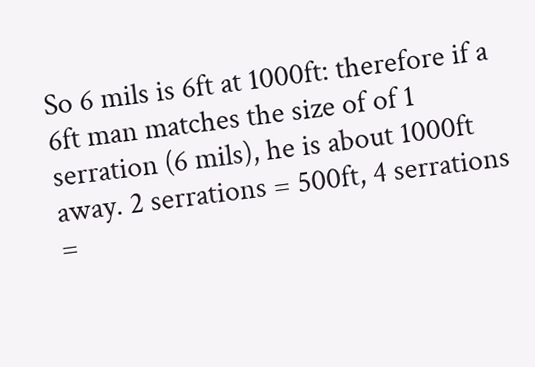So 6 mils is 6ft at 1000ft: therefore if a 6ft man matches the size of of 1 serration (6 mils), he is about 1000ft away. 2 serrations = 500ft, 4 serrations =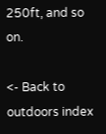250ft, and so on.

<- Back to outdoors index